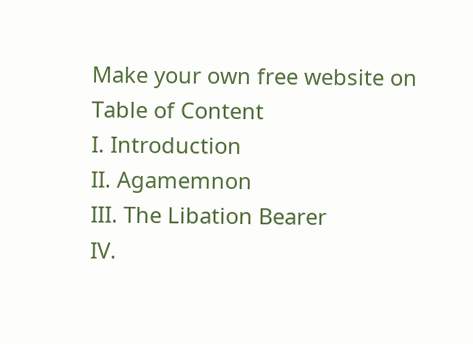Make your own free website on
Table of Content
I. Introduction
II. Agamemnon
III. The Libation Bearer
IV.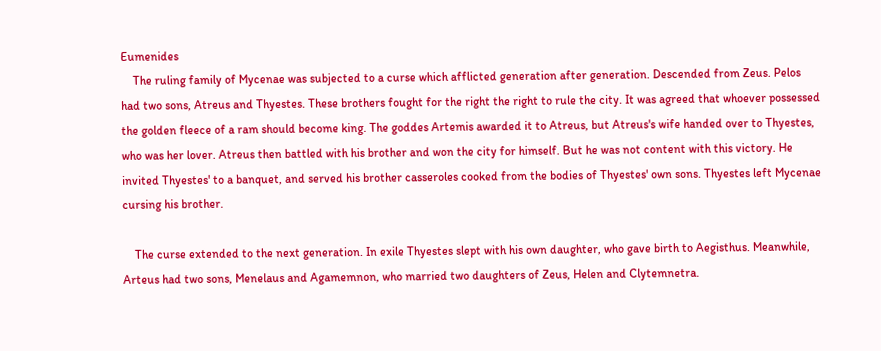Eumenides
    The ruling family of Mycenae was subjected to a curse which afflicted generation after generation. Descended from Zeus. Pelos had two sons, Atreus and Thyestes. These brothers fought for the right the right to rule the city. It was agreed that whoever possessed the golden fleece of a ram should become king. The goddes Artemis awarded it to Atreus, but Atreus's wife handed over to Thyestes, who was her lover. Atreus then battled with his brother and won the city for himself. But he was not content with this victory. He invited Thyestes' to a banquet, and served his brother casseroles cooked from the bodies of Thyestes' own sons. Thyestes left Mycenae cursing his brother.

    The curse extended to the next generation. In exile Thyestes slept with his own daughter, who gave birth to Aegisthus. Meanwhile, Arteus had two sons, Menelaus and Agamemnon, who married two daughters of Zeus, Helen and Clytemnetra.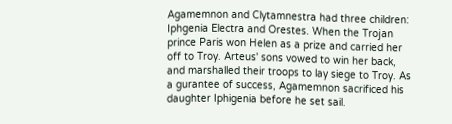Agamemnon and Clytamnestra had three children: Iphgenia Electra and Orestes. When the Trojan prince Paris won Helen as a prize and carried her off to Troy. Arteus' sons vowed to win her back, and marshalled their troops to lay siege to Troy. As a gurantee of success, Agamemnon sacrificed his daughter Iphigenia before he set sail.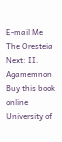E-mail Me
The Oresteia
Next: II. Agamemnon
Buy this book online
University of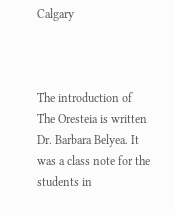Calgary



The introduction of The Oresteia is written Dr. Barbara Belyea. It was a class note for the students in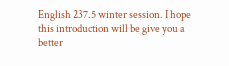English 237.5 winter session. I hope this introduction will be give you a better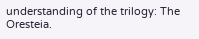understanding of the trilogy: The Oresteia.